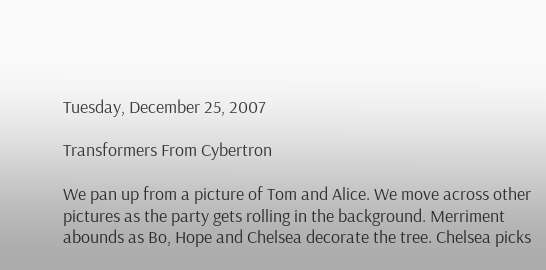Tuesday, December 25, 2007

Transformers From Cybertron

We pan up from a picture of Tom and Alice. We move across other pictures as the party gets rolling in the background. Merriment abounds as Bo, Hope and Chelsea decorate the tree. Chelsea picks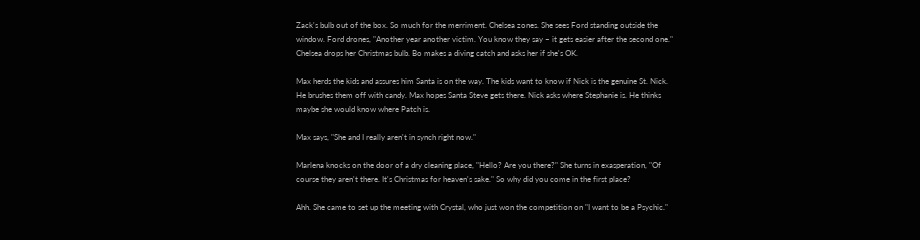Zack's bulb out of the box. So much for the merriment. Chelsea zones. She sees Ford standing outside the window. Ford drones, "Another year another victim. You know they say – it gets easier after the second one." Chelsea drops her Christmas bulb. Bo makes a diving catch and asks her if she's OK.

Max herds the kids and assures him Santa is on the way. The kids want to know if Nick is the genuine St. Nick. He brushes them off with candy. Max hopes Santa Steve gets there. Nick asks where Stephanie is. He thinks maybe she would know where Patch is.

Max says, "She and I really aren't in synch right now."

Marlena knocks on the door of a dry cleaning place, "Hello? Are you there?" She turns in exasperation, "Of course they aren't there. It's Christmas for heaven's sake." So why did you come in the first place?

Ahh. She came to set up the meeting with Crystal, who just won the competition on "I want to be a Psychic."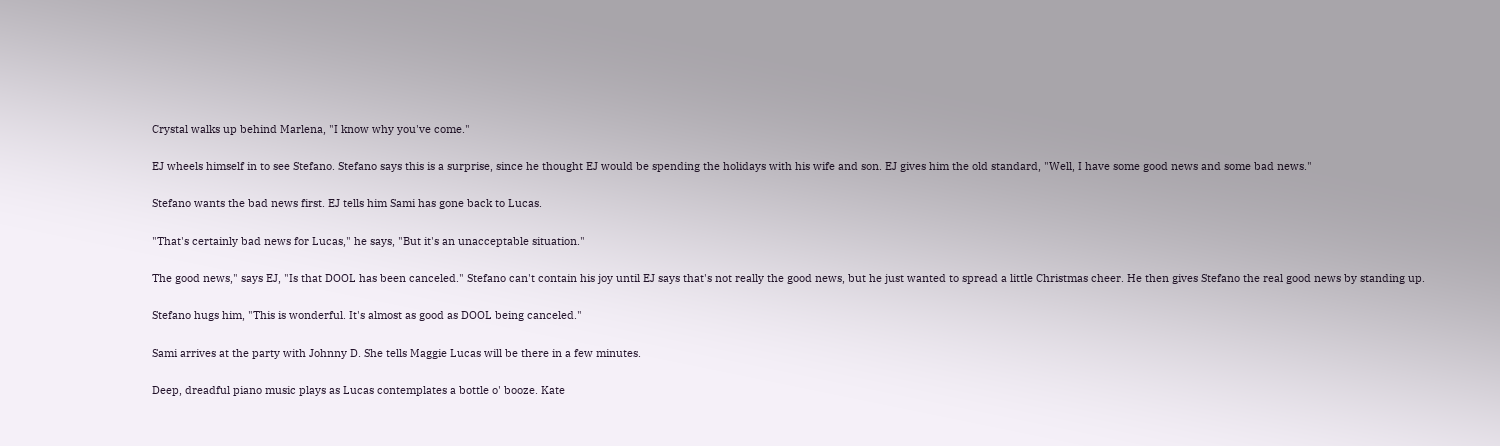Crystal walks up behind Marlena, "I know why you've come."

EJ wheels himself in to see Stefano. Stefano says this is a surprise, since he thought EJ would be spending the holidays with his wife and son. EJ gives him the old standard, "Well, I have some good news and some bad news."

Stefano wants the bad news first. EJ tells him Sami has gone back to Lucas.

"That's certainly bad news for Lucas," he says, "But it's an unacceptable situation."

The good news," says EJ, "Is that DOOL has been canceled." Stefano can't contain his joy until EJ says that's not really the good news, but he just wanted to spread a little Christmas cheer. He then gives Stefano the real good news by standing up.

Stefano hugs him, "This is wonderful. It's almost as good as DOOL being canceled."

Sami arrives at the party with Johnny D. She tells Maggie Lucas will be there in a few minutes.

Deep, dreadful piano music plays as Lucas contemplates a bottle o' booze. Kate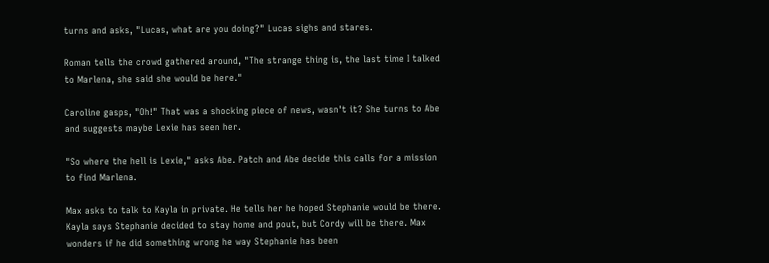turns and asks, "Lucas, what are you doing?" Lucas sighs and stares.

Roman tells the crowd gathered around, "The strange thing is, the last time I talked to Marlena, she said she would be here."

Caroline gasps, "Oh!" That was a shocking piece of news, wasn't it? She turns to Abe and suggests maybe Lexie has seen her.

"So where the hell is Lexie," asks Abe. Patch and Abe decide this calls for a mission to find Marlena.

Max asks to talk to Kayla in private. He tells her he hoped Stephanie would be there. Kayla says Stephanie decided to stay home and pout, but Cordy will be there. Max wonders if he did something wrong he way Stephanie has been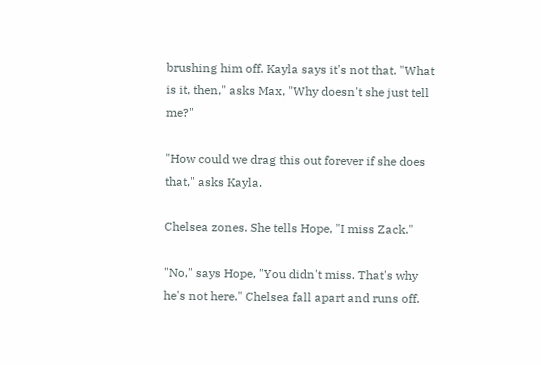brushing him off. Kayla says it's not that. "What is it, then," asks Max, "Why doesn't she just tell me?"

"How could we drag this out forever if she does that," asks Kayla.

Chelsea zones. She tells Hope, "I miss Zack."

"No," says Hope, "You didn't miss. That's why he's not here." Chelsea fall apart and runs off.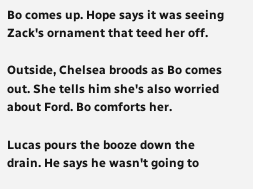Bo comes up. Hope says it was seeing Zack's ornament that teed her off.

Outside, Chelsea broods as Bo comes out. She tells him she's also worried about Ford. Bo comforts her.

Lucas pours the booze down the drain. He says he wasn't going to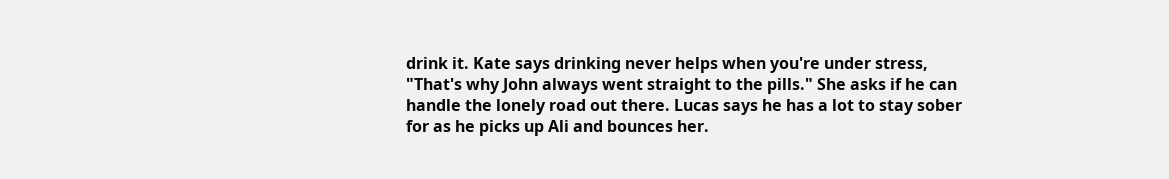drink it. Kate says drinking never helps when you're under stress, "That's why John always went straight to the pills." She asks if he can handle the lonely road out there. Lucas says he has a lot to stay sober for as he picks up Ali and bounces her.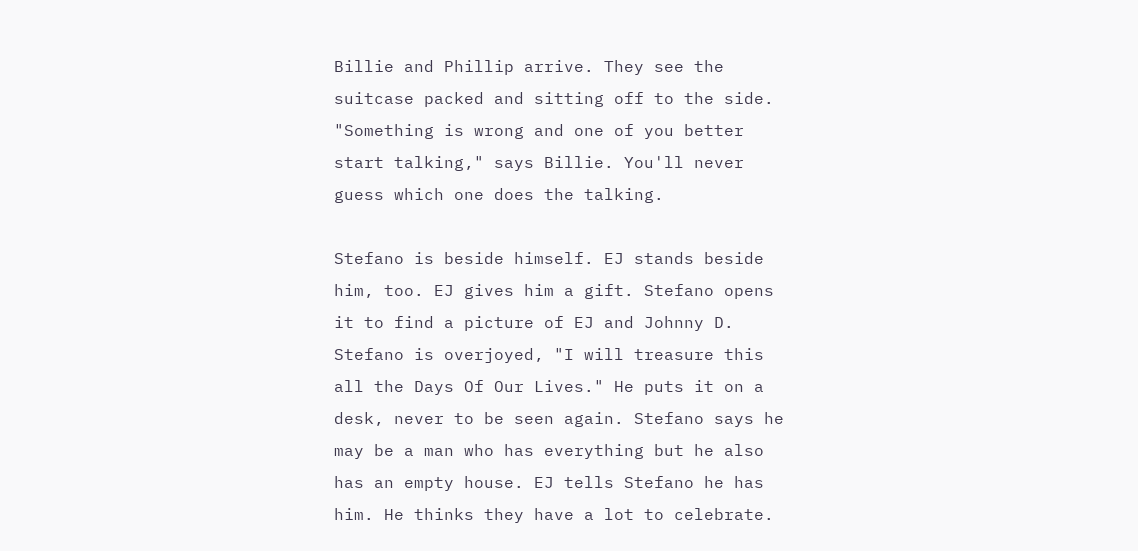Billie and Phillip arrive. They see the suitcase packed and sitting off to the side. "Something is wrong and one of you better start talking," says Billie. You'll never guess which one does the talking.

Stefano is beside himself. EJ stands beside him, too. EJ gives him a gift. Stefano opens it to find a picture of EJ and Johnny D. Stefano is overjoyed, "I will treasure this all the Days Of Our Lives." He puts it on a desk, never to be seen again. Stefano says he may be a man who has everything but he also has an empty house. EJ tells Stefano he has him. He thinks they have a lot to celebrate.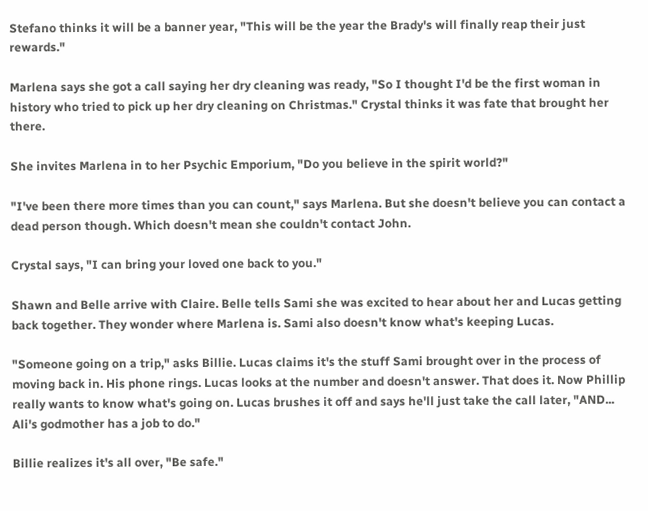Stefano thinks it will be a banner year, "This will be the year the Brady's will finally reap their just rewards."

Marlena says she got a call saying her dry cleaning was ready, "So I thought I'd be the first woman in history who tried to pick up her dry cleaning on Christmas." Crystal thinks it was fate that brought her there.

She invites Marlena in to her Psychic Emporium, "Do you believe in the spirit world?"

"I've been there more times than you can count," says Marlena. But she doesn't believe you can contact a dead person though. Which doesn't mean she couldn't contact John.

Crystal says, "I can bring your loved one back to you."

Shawn and Belle arrive with Claire. Belle tells Sami she was excited to hear about her and Lucas getting back together. They wonder where Marlena is. Sami also doesn't know what's keeping Lucas.

"Someone going on a trip," asks Billie. Lucas claims it's the stuff Sami brought over in the process of moving back in. His phone rings. Lucas looks at the number and doesn't answer. That does it. Now Phillip really wants to know what's going on. Lucas brushes it off and says he'll just take the call later, "AND... Ali's godmother has a job to do."

Billie realizes it's all over, "Be safe."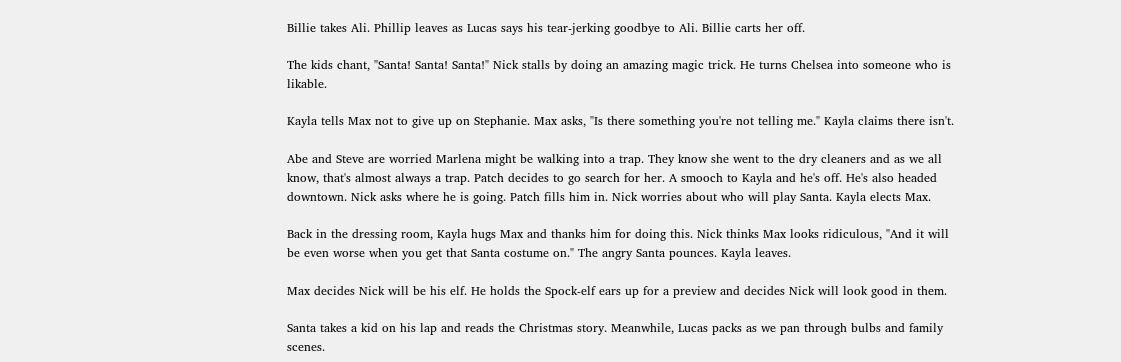Billie takes Ali. Phillip leaves as Lucas says his tear-jerking goodbye to Ali. Billie carts her off.

The kids chant, "Santa! Santa! Santa!" Nick stalls by doing an amazing magic trick. He turns Chelsea into someone who is likable.

Kayla tells Max not to give up on Stephanie. Max asks, "Is there something you're not telling me." Kayla claims there isn't.

Abe and Steve are worried Marlena might be walking into a trap. They know she went to the dry cleaners and as we all know, that's almost always a trap. Patch decides to go search for her. A smooch to Kayla and he's off. He's also headed downtown. Nick asks where he is going. Patch fills him in. Nick worries about who will play Santa. Kayla elects Max.

Back in the dressing room, Kayla hugs Max and thanks him for doing this. Nick thinks Max looks ridiculous, "And it will be even worse when you get that Santa costume on." The angry Santa pounces. Kayla leaves.

Max decides Nick will be his elf. He holds the Spock-elf ears up for a preview and decides Nick will look good in them.

Santa takes a kid on his lap and reads the Christmas story. Meanwhile, Lucas packs as we pan through bulbs and family scenes.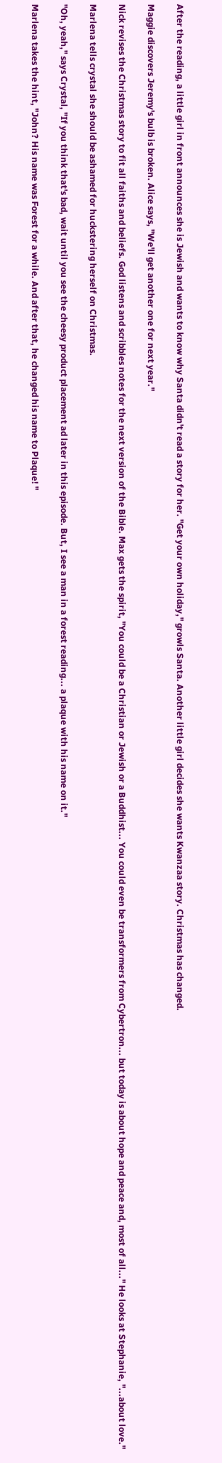After the reading, a little girl in front announces she is Jewish and wants to know why Santa didn't read a story for her. "Get your own holiday," growls Santa. Another little girl decides she wants Kwanzaa story. Christmas has changed.

Maggie discovers Jeremy's bulb is broken. Alice says, "We'll get another one for next year."

Nick revises the Christmas story to fit all faiths and beliefs. God listens and scribbles notes for the next version of the Bible. Max gets the spirit, "You could be a Christian or Jewish or a Buddhist... You could even be transformers from Cybertron... but today is about hope and peace and, most of all..." He looks at Stephanie, "...about love."

Marlena tells crystal she should be ashamed for huckstering herself on Christmas.

"Oh, yeah," says Crystal, "If you think that's bad, wait until you see the cheesy product placement ad later in this episode. But, I see a man in a forest reading... a plaque with his name on it."

Marlena takes the hint, "John? His name was Forest for a while. And after that, he changed his name to Plaque! "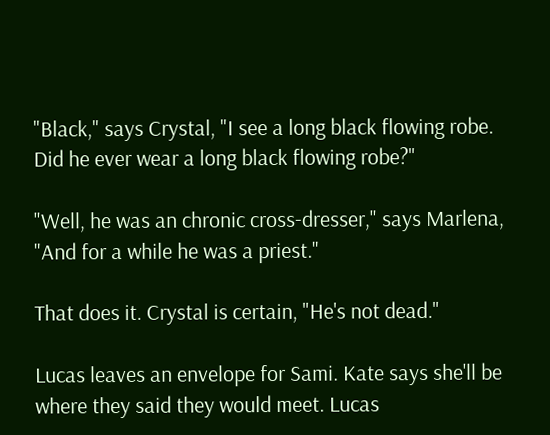"Black," says Crystal, "I see a long black flowing robe. Did he ever wear a long black flowing robe?"

"Well, he was an chronic cross-dresser," says Marlena, "And for a while he was a priest."

That does it. Crystal is certain, "He's not dead."

Lucas leaves an envelope for Sami. Kate says she'll be where they said they would meet. Lucas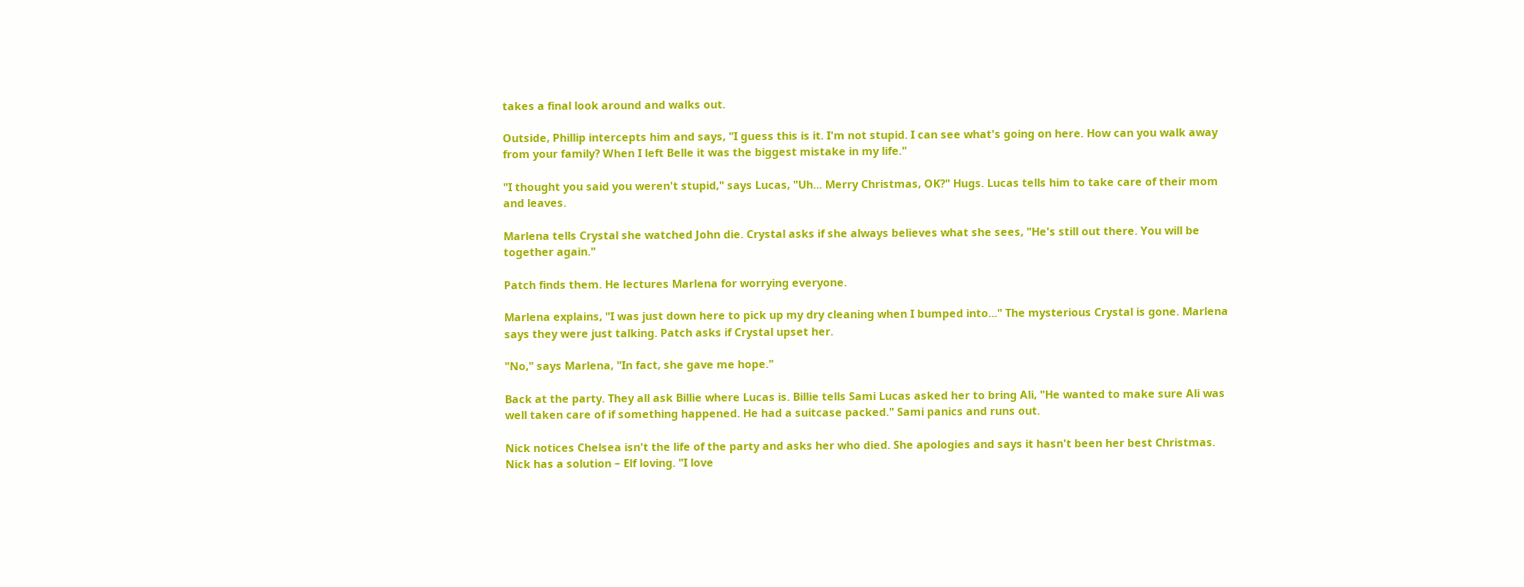takes a final look around and walks out.

Outside, Phillip intercepts him and says, "I guess this is it. I'm not stupid. I can see what's going on here. How can you walk away from your family? When I left Belle it was the biggest mistake in my life."

"I thought you said you weren't stupid," says Lucas, "Uh... Merry Christmas, OK?" Hugs. Lucas tells him to take care of their mom and leaves.

Marlena tells Crystal she watched John die. Crystal asks if she always believes what she sees, "He's still out there. You will be together again."

Patch finds them. He lectures Marlena for worrying everyone.

Marlena explains, "I was just down here to pick up my dry cleaning when I bumped into..." The mysterious Crystal is gone. Marlena says they were just talking. Patch asks if Crystal upset her.

"No," says Marlena, "In fact, she gave me hope."

Back at the party. They all ask Billie where Lucas is. Billie tells Sami Lucas asked her to bring Ali, "He wanted to make sure Ali was well taken care of if something happened. He had a suitcase packed." Sami panics and runs out.

Nick notices Chelsea isn't the life of the party and asks her who died. She apologies and says it hasn't been her best Christmas. Nick has a solution – Elf loving. "I love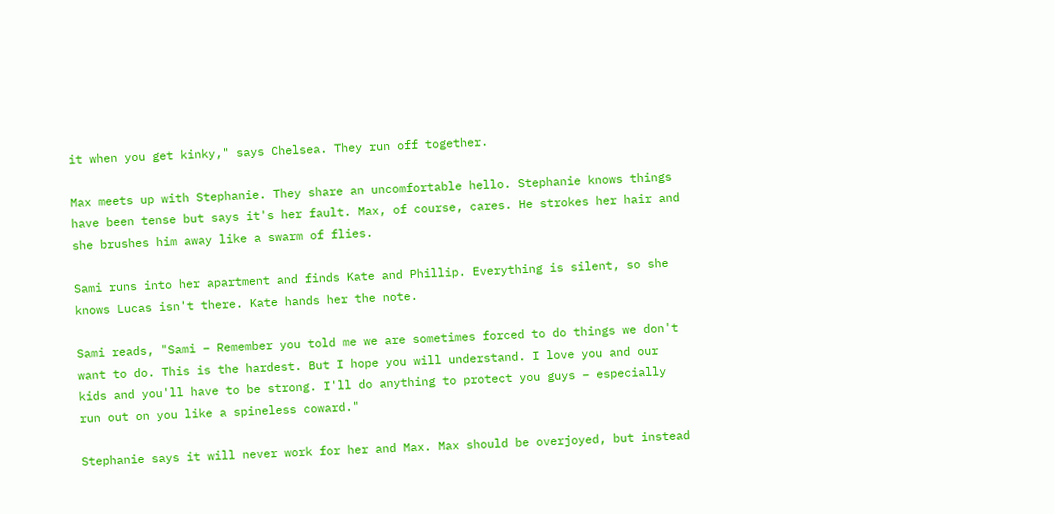it when you get kinky," says Chelsea. They run off together.

Max meets up with Stephanie. They share an uncomfortable hello. Stephanie knows things have been tense but says it's her fault. Max, of course, cares. He strokes her hair and she brushes him away like a swarm of flies.

Sami runs into her apartment and finds Kate and Phillip. Everything is silent, so she knows Lucas isn't there. Kate hands her the note.

Sami reads, "Sami – Remember you told me we are sometimes forced to do things we don't want to do. This is the hardest. But I hope you will understand. I love you and our kids and you'll have to be strong. I'll do anything to protect you guys – especially run out on you like a spineless coward."

Stephanie says it will never work for her and Max. Max should be overjoyed, but instead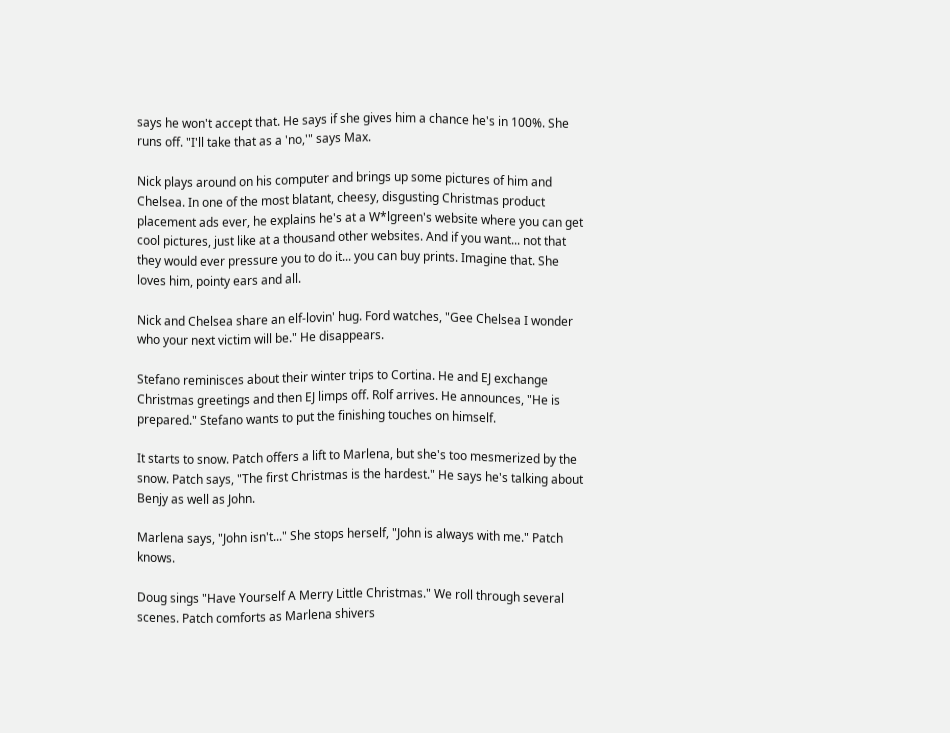says he won't accept that. He says if she gives him a chance he's in 100%. She runs off. "I'll take that as a 'no,'" says Max.

Nick plays around on his computer and brings up some pictures of him and Chelsea. In one of the most blatant, cheesy, disgusting Christmas product placement ads ever, he explains he's at a W*lgreen's website where you can get cool pictures, just like at a thousand other websites. And if you want... not that they would ever pressure you to do it... you can buy prints. Imagine that. She loves him, pointy ears and all.

Nick and Chelsea share an elf-lovin' hug. Ford watches, "Gee Chelsea I wonder who your next victim will be." He disappears.

Stefano reminisces about their winter trips to Cortina. He and EJ exchange Christmas greetings and then EJ limps off. Rolf arrives. He announces, "He is prepared." Stefano wants to put the finishing touches on himself.

It starts to snow. Patch offers a lift to Marlena, but she's too mesmerized by the snow. Patch says, "The first Christmas is the hardest." He says he's talking about Benjy as well as John.

Marlena says, "John isn't..." She stops herself, "John is always with me." Patch knows.

Doug sings "Have Yourself A Merry Little Christmas." We roll through several scenes. Patch comforts as Marlena shivers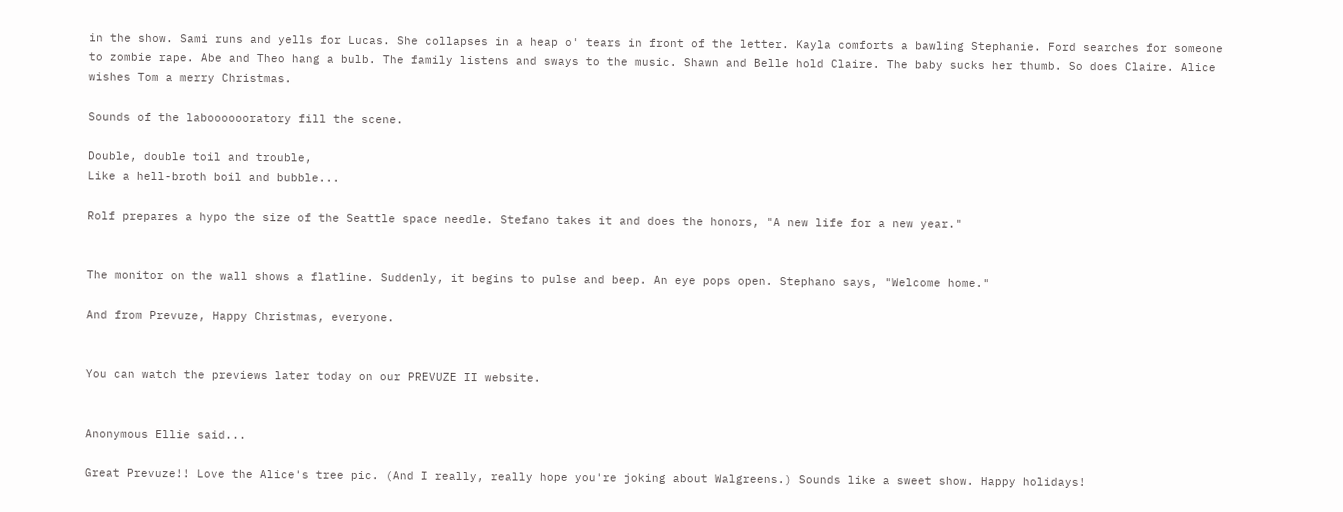in the show. Sami runs and yells for Lucas. She collapses in a heap o' tears in front of the letter. Kayla comforts a bawling Stephanie. Ford searches for someone to zombie rape. Abe and Theo hang a bulb. The family listens and sways to the music. Shawn and Belle hold Claire. The baby sucks her thumb. So does Claire. Alice wishes Tom a merry Christmas.

Sounds of the labooooooratory fill the scene.

Double, double toil and trouble,
Like a hell-broth boil and bubble...

Rolf prepares a hypo the size of the Seattle space needle. Stefano takes it and does the honors, "A new life for a new year."


The monitor on the wall shows a flatline. Suddenly, it begins to pulse and beep. An eye pops open. Stephano says, "Welcome home."

And from Prevuze, Happy Christmas, everyone.


You can watch the previews later today on our PREVUZE II website.


Anonymous Ellie said...

Great Prevuze!! Love the Alice's tree pic. (And I really, really hope you're joking about Walgreens.) Sounds like a sweet show. Happy holidays!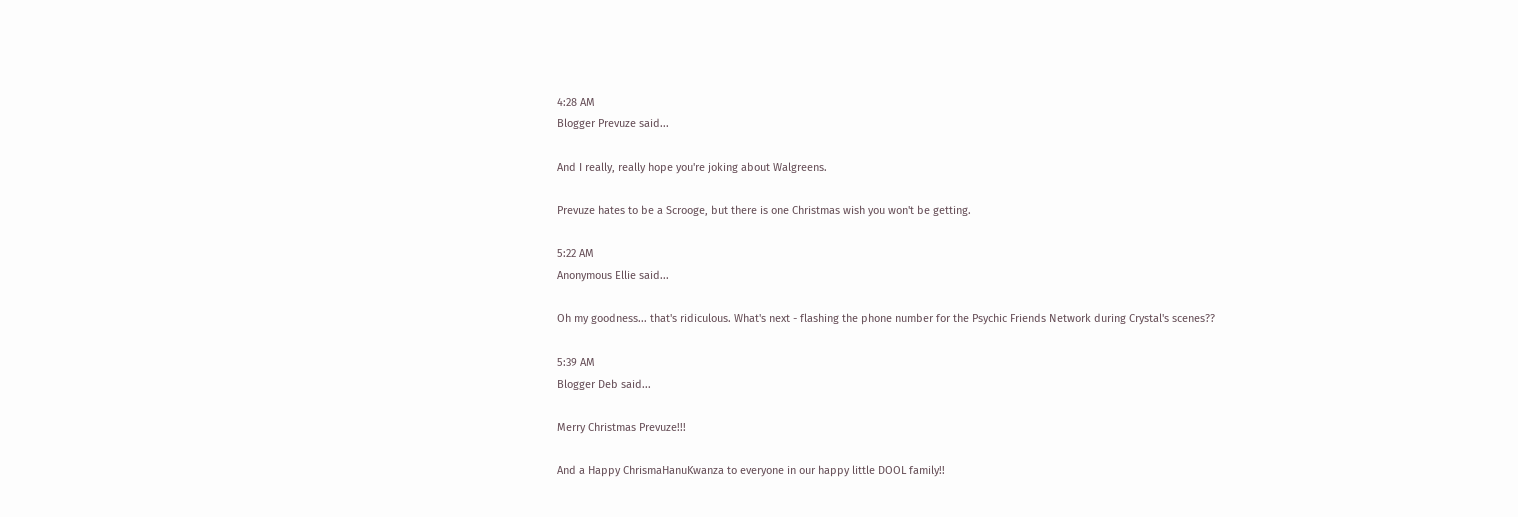4:28 AM
Blogger Prevuze said...

And I really, really hope you're joking about Walgreens.

Prevuze hates to be a Scrooge, but there is one Christmas wish you won't be getting.

5:22 AM
Anonymous Ellie said...

Oh my goodness... that's ridiculous. What's next - flashing the phone number for the Psychic Friends Network during Crystal's scenes??

5:39 AM
Blogger Deb said...

Merry Christmas Prevuze!!!

And a Happy ChrismaHanuKwanza to everyone in our happy little DOOL family!!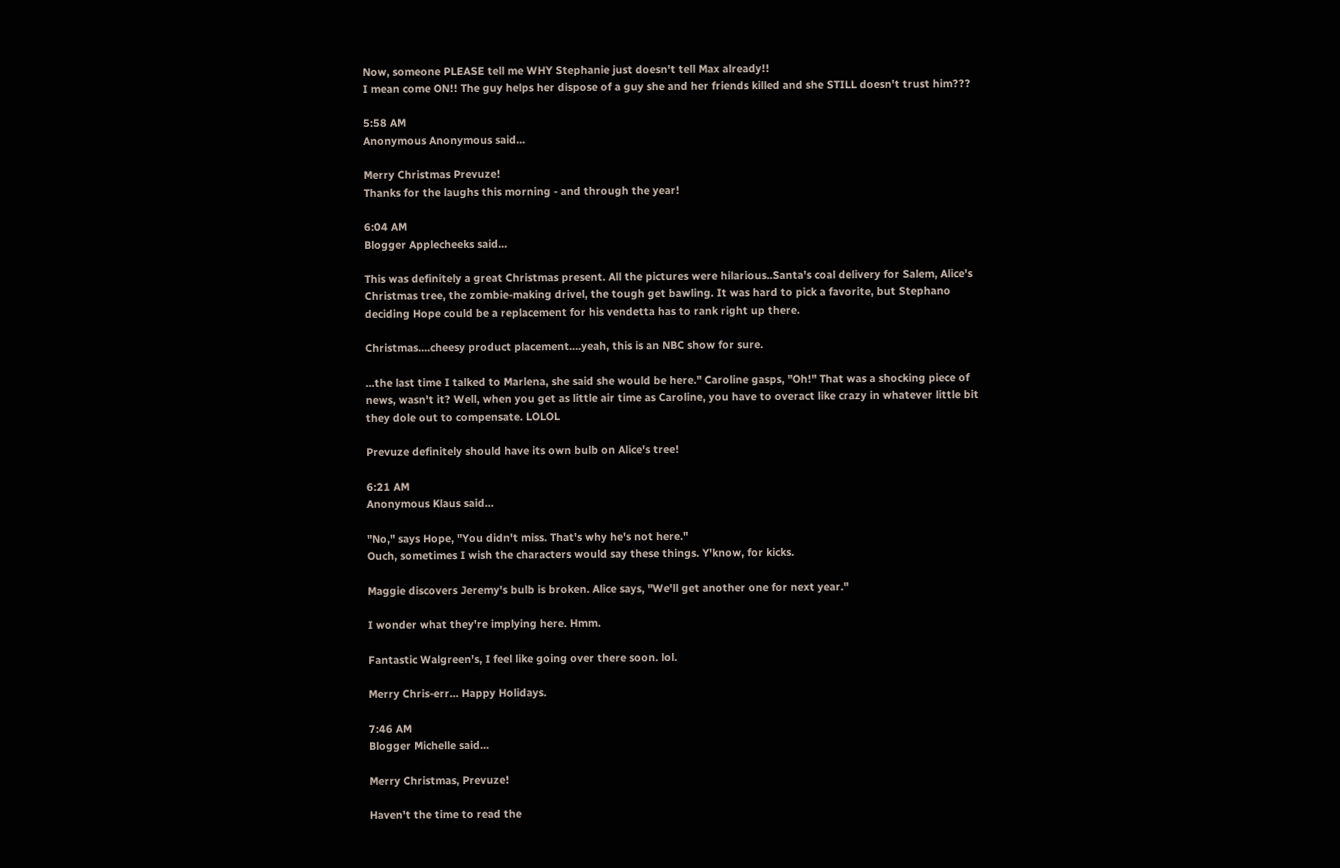Now, someone PLEASE tell me WHY Stephanie just doesn't tell Max already!!
I mean come ON!! The guy helps her dispose of a guy she and her friends killed and she STILL doesn't trust him???

5:58 AM
Anonymous Anonymous said...

Merry Christmas Prevuze!
Thanks for the laughs this morning - and through the year!

6:04 AM
Blogger Applecheeks said...

This was definitely a great Christmas present. All the pictures were hilarious..Santa's coal delivery for Salem, Alice's Christmas tree, the zombie-making drivel, the tough get bawling. It was hard to pick a favorite, but Stephano deciding Hope could be a replacement for his vendetta has to rank right up there.

Christmas....cheesy product placement....yeah, this is an NBC show for sure.

...the last time I talked to Marlena, she said she would be here." Caroline gasps, "Oh!" That was a shocking piece of news, wasn't it? Well, when you get as little air time as Caroline, you have to overact like crazy in whatever little bit they dole out to compensate. LOLOL

Prevuze definitely should have its own bulb on Alice's tree!

6:21 AM
Anonymous Klaus said...

"No," says Hope, "You didn't miss. That's why he's not here."
Ouch, sometimes I wish the characters would say these things. Y'know, for kicks.

Maggie discovers Jeremy's bulb is broken. Alice says, "We'll get another one for next year."

I wonder what they're implying here. Hmm.

Fantastic Walgreen's, I feel like going over there soon. lol.

Merry Chris-err... Happy Holidays.

7:46 AM
Blogger Michelle said...

Merry Christmas, Prevuze!

Haven't the time to read the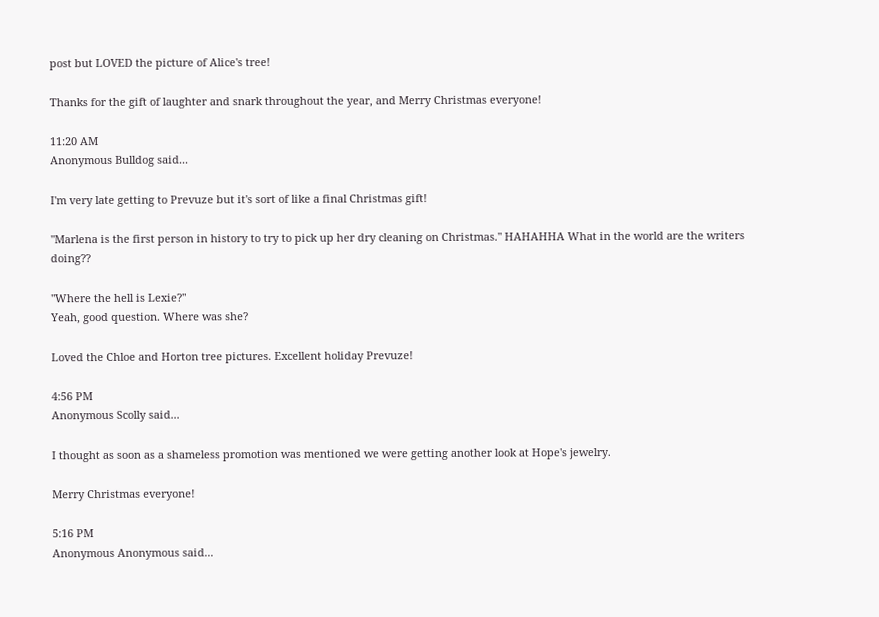post but LOVED the picture of Alice's tree!

Thanks for the gift of laughter and snark throughout the year, and Merry Christmas everyone!

11:20 AM
Anonymous Bulldog said...

I'm very late getting to Prevuze but it's sort of like a final Christmas gift!

"Marlena is the first person in history to try to pick up her dry cleaning on Christmas." HAHAHHA What in the world are the writers doing??

"Where the hell is Lexie?"
Yeah, good question. Where was she?

Loved the Chloe and Horton tree pictures. Excellent holiday Prevuze!

4:56 PM
Anonymous Scolly said...

I thought as soon as a shameless promotion was mentioned we were getting another look at Hope's jewelry.

Merry Christmas everyone!

5:16 PM
Anonymous Anonymous said...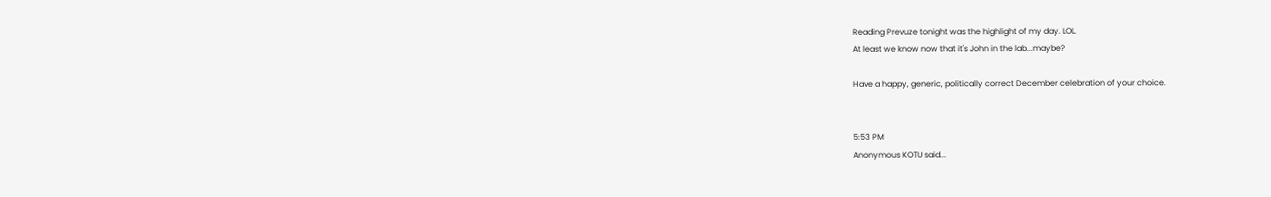Reading Prevuze tonight was the highlight of my day. LOL.
At least we know now that it's John in the lab...maybe?

Have a happy, generic, politically correct December celebration of your choice.


5:53 PM
Anonymous KOTU said...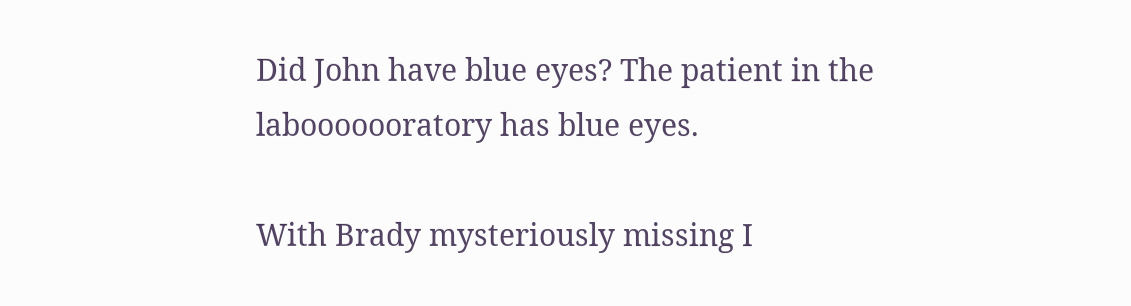Did John have blue eyes? The patient in the labooooooratory has blue eyes.

With Brady mysteriously missing I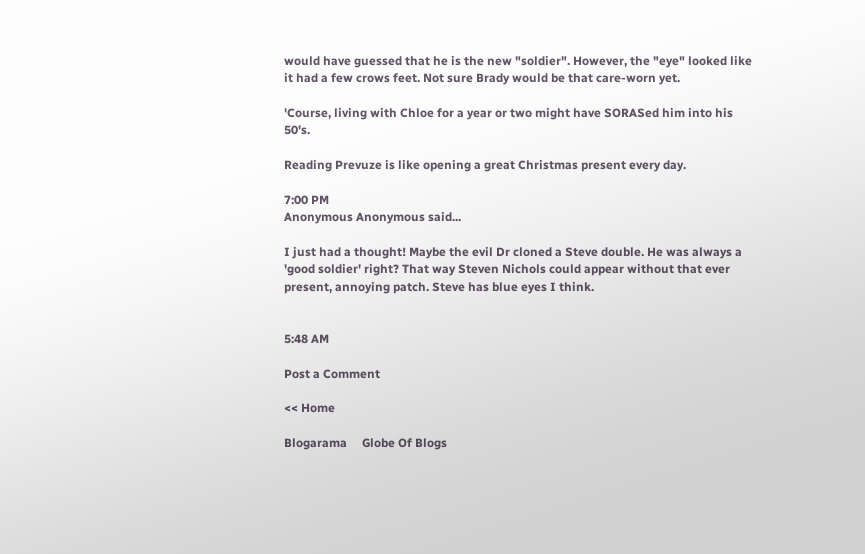would have guessed that he is the new "soldier". However, the "eye" looked like it had a few crows feet. Not sure Brady would be that care-worn yet.

'Course, living with Chloe for a year or two might have SORASed him into his 50's.

Reading Prevuze is like opening a great Christmas present every day.

7:00 PM
Anonymous Anonymous said...

I just had a thought! Maybe the evil Dr cloned a Steve double. He was always a 'good soldier' right? That way Steven Nichols could appear without that ever present, annoying patch. Steve has blue eyes I think.


5:48 AM

Post a Comment

<< Home

Blogarama     Globe Of Blogs